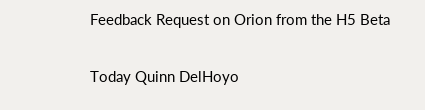Feedback Request on Orion from the H5 Beta

Today Quinn DelHoyo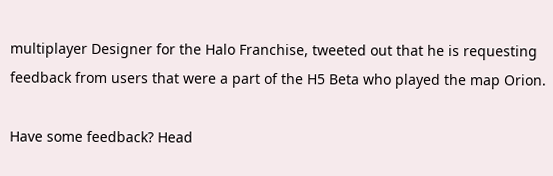multiplayer Designer for the Halo Franchise, tweeted out that he is requesting feedback from users that were a part of the H5 Beta who played the map Orion.

Have some feedback? Head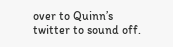over to Quinn’s twitter to sound off.